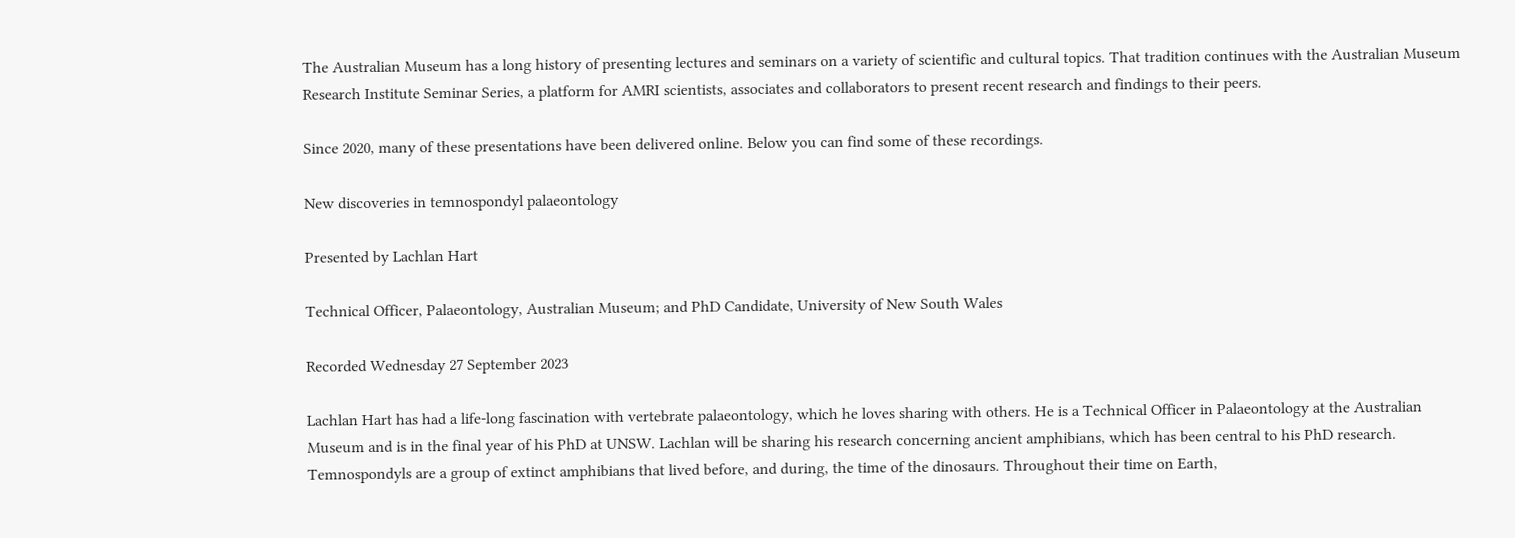The Australian Museum has a long history of presenting lectures and seminars on a variety of scientific and cultural topics. That tradition continues with the Australian Museum Research Institute Seminar Series, a platform for AMRI scientists, associates and collaborators to present recent research and findings to their peers.

Since 2020, many of these presentations have been delivered online. Below you can find some of these recordings.

New discoveries in temnospondyl palaeontology

Presented by Lachlan Hart

Technical Officer, Palaeontology, Australian Museum; and PhD Candidate, University of New South Wales

Recorded Wednesday 27 September 2023

Lachlan Hart has had a life-long fascination with vertebrate palaeontology, which he loves sharing with others. He is a Technical Officer in Palaeontology at the Australian Museum and is in the final year of his PhD at UNSW. Lachlan will be sharing his research concerning ancient amphibians, which has been central to his PhD research. Temnospondyls are a group of extinct amphibians that lived before, and during, the time of the dinosaurs. Throughout their time on Earth,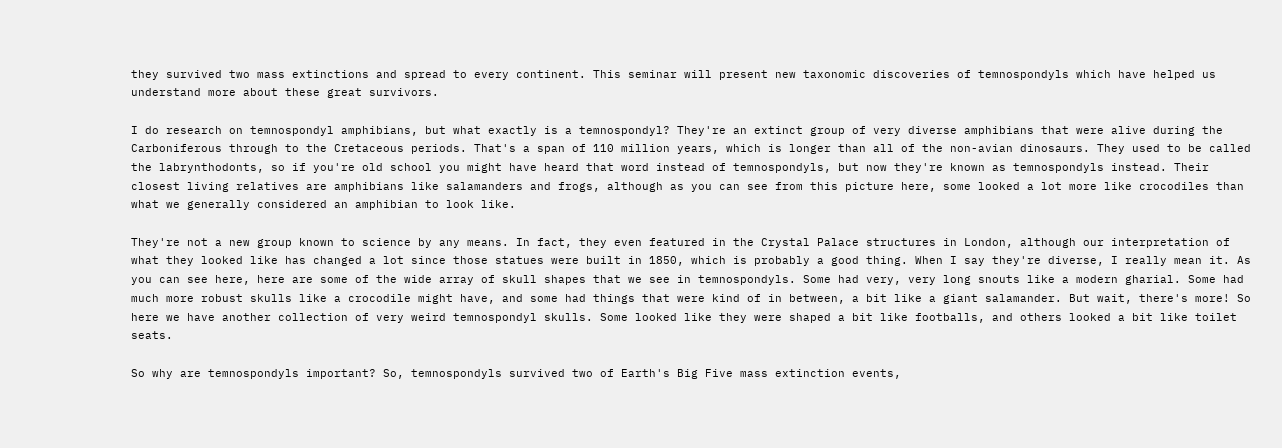they survived two mass extinctions and spread to every continent. This seminar will present new taxonomic discoveries of temnospondyls which have helped us understand more about these great survivors.

I do research on temnospondyl amphibians, but what exactly is a temnospondyl? They're an extinct group of very diverse amphibians that were alive during the Carboniferous through to the Cretaceous periods. That's a span of 110 million years, which is longer than all of the non-avian dinosaurs. They used to be called the labrynthodonts, so if you're old school you might have heard that word instead of temnospondyls, but now they're known as temnospondyls instead. Their closest living relatives are amphibians like salamanders and frogs, although as you can see from this picture here, some looked a lot more like crocodiles than what we generally considered an amphibian to look like.

They're not a new group known to science by any means. In fact, they even featured in the Crystal Palace structures in London, although our interpretation of what they looked like has changed a lot since those statues were built in 1850, which is probably a good thing. When I say they're diverse, I really mean it. As you can see here, here are some of the wide array of skull shapes that we see in temnospondyls. Some had very, very long snouts like a modern gharial. Some had much more robust skulls like a crocodile might have, and some had things that were kind of in between, a bit like a giant salamander. But wait, there's more! So here we have another collection of very weird temnospondyl skulls. Some looked like they were shaped a bit like footballs, and others looked a bit like toilet seats.

So why are temnospondyls important? So, temnospondyls survived two of Earth's Big Five mass extinction events,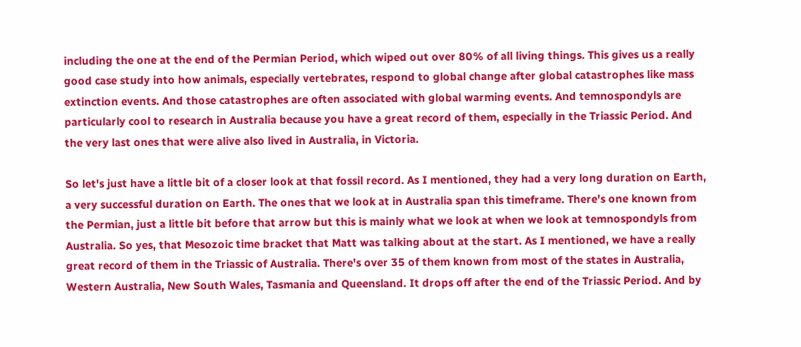including the one at the end of the Permian Period, which wiped out over 80% of all living things. This gives us a really good case study into how animals, especially vertebrates, respond to global change after global catastrophes like mass extinction events. And those catastrophes are often associated with global warming events. And temnospondyls are particularly cool to research in Australia because you have a great record of them, especially in the Triassic Period. And the very last ones that were alive also lived in Australia, in Victoria.

So let's just have a little bit of a closer look at that fossil record. As I mentioned, they had a very long duration on Earth, a very successful duration on Earth. The ones that we look at in Australia span this timeframe. There's one known from the Permian, just a little bit before that arrow but this is mainly what we look at when we look at temnospondyls from Australia. So yes, that Mesozoic time bracket that Matt was talking about at the start. As I mentioned, we have a really great record of them in the Triassic of Australia. There's over 35 of them known from most of the states in Australia, Western Australia, New South Wales, Tasmania and Queensland. It drops off after the end of the Triassic Period. And by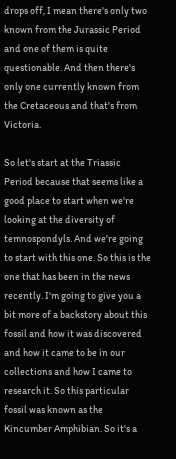drops off, I mean there's only two known from the Jurassic Period and one of them is quite questionable. And then there's only one currently known from the Cretaceous and that's from Victoria.

So let's start at the Triassic Period because that seems like a good place to start when we're looking at the diversity of temnospondyls. And we're going to start with this one. So this is the one that has been in the news recently. I'm going to give you a bit more of a backstory about this fossil and how it was discovered and how it came to be in our collections and how I came to research it. So this particular fossil was known as the Kincumber Amphibian. So it's a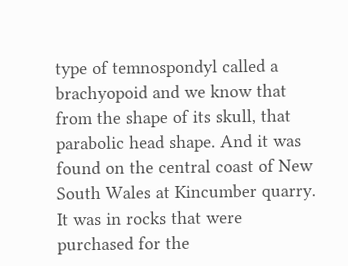type of temnospondyl called a brachyopoid and we know that from the shape of its skull, that parabolic head shape. And it was found on the central coast of New South Wales at Kincumber quarry. It was in rocks that were purchased for the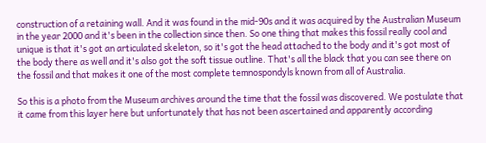construction of a retaining wall. And it was found in the mid-90s and it was acquired by the Australian Museum in the year 2000 and it's been in the collection since then. So one thing that makes this fossil really cool and unique is that it's got an articulated skeleton, so it's got the head attached to the body and it's got most of the body there as well and it's also got the soft tissue outline. That's all the black that you can see there on the fossil and that makes it one of the most complete temnospondyls known from all of Australia.

So this is a photo from the Museum archives around the time that the fossil was discovered. We postulate that it came from this layer here but unfortunately that has not been ascertained and apparently according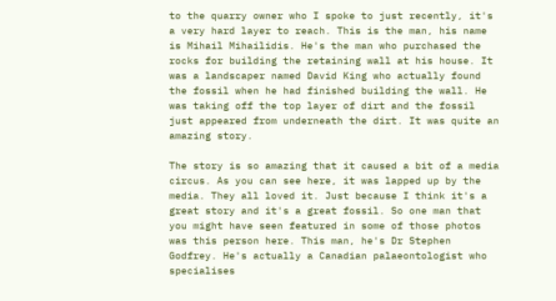to the quarry owner who I spoke to just recently, it's a very hard layer to reach. This is the man, his name is Mihail Mihailidis. He's the man who purchased the rocks for building the retaining wall at his house. It was a landscaper named David King who actually found the fossil when he had finished building the wall. He was taking off the top layer of dirt and the fossil just appeared from underneath the dirt. It was quite an amazing story.

The story is so amazing that it caused a bit of a media circus. As you can see here, it was lapped up by the media. They all loved it. Just because I think it's a great story and it's a great fossil. So one man that you might have seen featured in some of those photos was this person here. This man, he's Dr Stephen Godfrey. He's actually a Canadian palaeontologist who specialises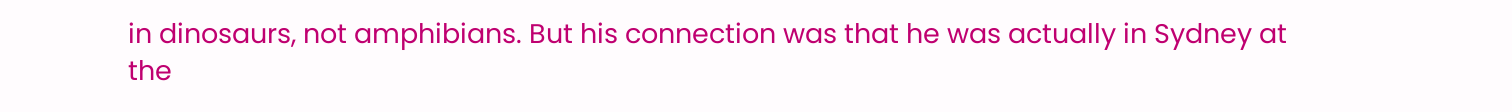in dinosaurs, not amphibians. But his connection was that he was actually in Sydney at the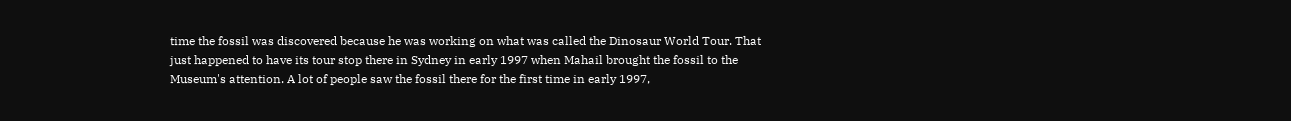time the fossil was discovered because he was working on what was called the Dinosaur World Tour. That just happened to have its tour stop there in Sydney in early 1997 when Mahail brought the fossil to the Museum's attention. A lot of people saw the fossil there for the first time in early 1997,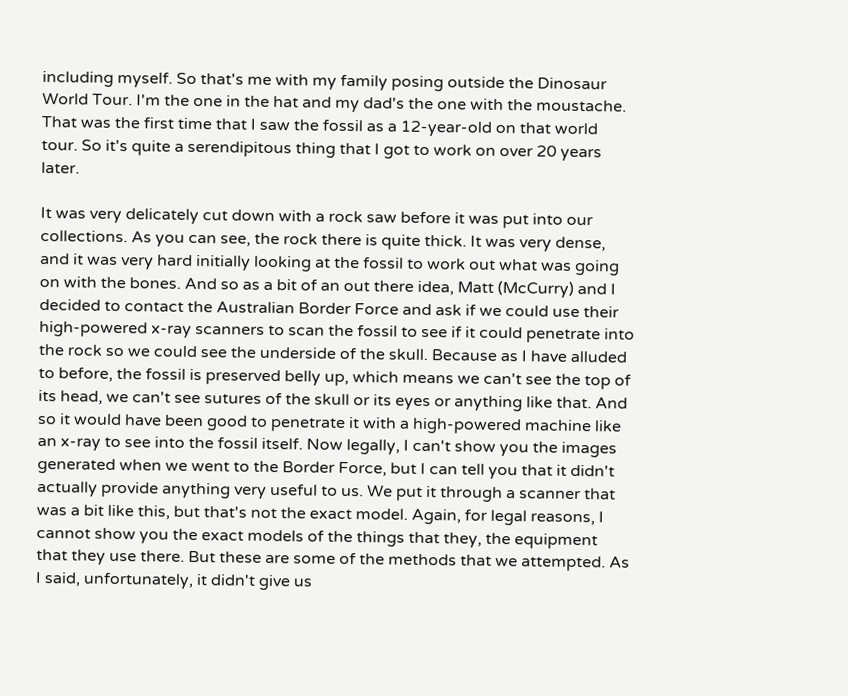including myself. So that's me with my family posing outside the Dinosaur World Tour. I'm the one in the hat and my dad's the one with the moustache. That was the first time that I saw the fossil as a 12-year-old on that world tour. So it's quite a serendipitous thing that I got to work on over 20 years later.

It was very delicately cut down with a rock saw before it was put into our collections. As you can see, the rock there is quite thick. It was very dense, and it was very hard initially looking at the fossil to work out what was going on with the bones. And so as a bit of an out there idea, Matt (McCurry) and I decided to contact the Australian Border Force and ask if we could use their high-powered x-ray scanners to scan the fossil to see if it could penetrate into the rock so we could see the underside of the skull. Because as I have alluded to before, the fossil is preserved belly up, which means we can't see the top of its head, we can't see sutures of the skull or its eyes or anything like that. And so it would have been good to penetrate it with a high-powered machine like an x-ray to see into the fossil itself. Now legally, I can't show you the images generated when we went to the Border Force, but I can tell you that it didn't actually provide anything very useful to us. We put it through a scanner that was a bit like this, but that's not the exact model. Again, for legal reasons, I cannot show you the exact models of the things that they, the equipment that they use there. But these are some of the methods that we attempted. As I said, unfortunately, it didn't give us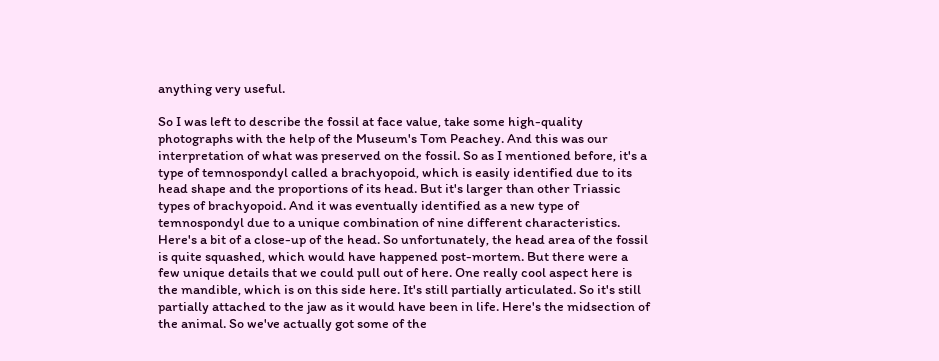anything very useful.

So I was left to describe the fossil at face value, take some high-quality photographs with the help of the Museum's Tom Peachey. And this was our interpretation of what was preserved on the fossil. So as I mentioned before, it's a type of temnospondyl called a brachyopoid, which is easily identified due to its head shape and the proportions of its head. But it's larger than other Triassic types of brachyopoid. And it was eventually identified as a new type of temnospondyl due to a unique combination of nine different characteristics. Here's a bit of a close-up of the head. So unfortunately, the head area of the fossil is quite squashed, which would have happened post-mortem. But there were a few unique details that we could pull out of here. One really cool aspect here is the mandible, which is on this side here. It's still partially articulated. So it's still partially attached to the jaw as it would have been in life. Here's the midsection of the animal. So we've actually got some of the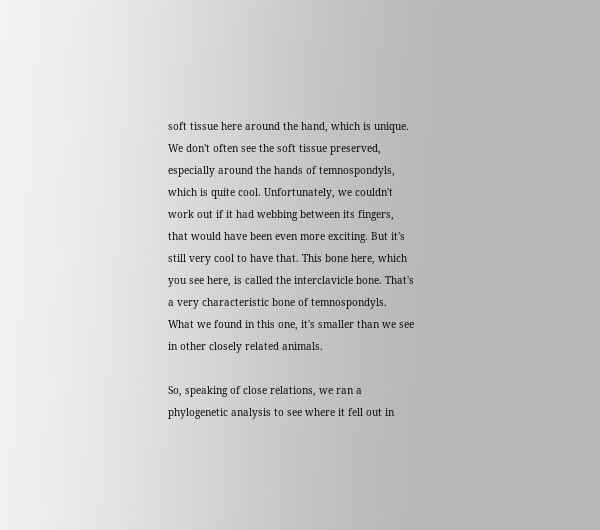soft tissue here around the hand, which is unique. We don't often see the soft tissue preserved, especially around the hands of temnospondyls, which is quite cool. Unfortunately, we couldn't work out if it had webbing between its fingers, that would have been even more exciting. But it's still very cool to have that. This bone here, which you see here, is called the interclavicle bone. That's a very characteristic bone of temnospondyls. What we found in this one, it's smaller than we see in other closely related animals.

So, speaking of close relations, we ran a phylogenetic analysis to see where it fell out in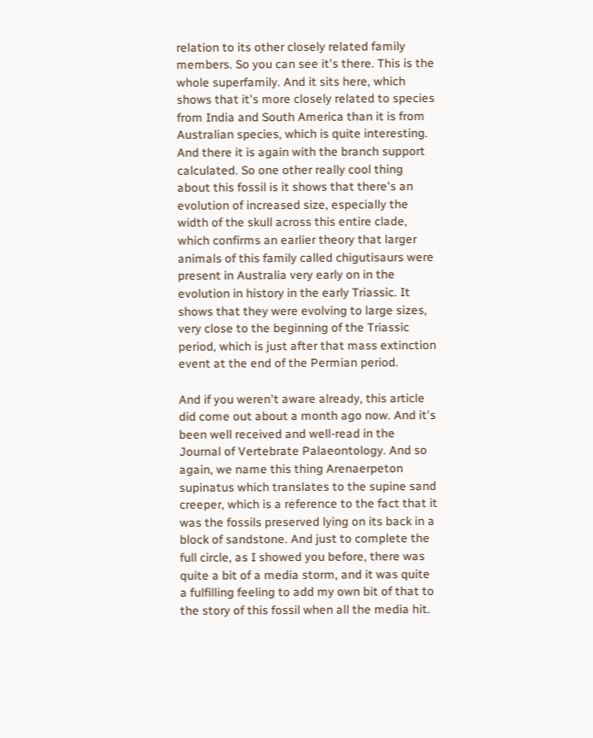relation to its other closely related family members. So you can see it's there. This is the whole superfamily. And it sits here, which shows that it's more closely related to species from India and South America than it is from Australian species, which is quite interesting. And there it is again with the branch support calculated. So one other really cool thing about this fossil is it shows that there's an evolution of increased size, especially the width of the skull across this entire clade, which confirms an earlier theory that larger animals of this family called chigutisaurs were present in Australia very early on in the evolution in history in the early Triassic. It shows that they were evolving to large sizes, very close to the beginning of the Triassic period, which is just after that mass extinction event at the end of the Permian period.

And if you weren't aware already, this article did come out about a month ago now. And it's been well received and well-read in the Journal of Vertebrate Palaeontology. And so again, we name this thing Arenaerpeton supinatus which translates to the supine sand creeper, which is a reference to the fact that it was the fossils preserved lying on its back in a block of sandstone. And just to complete the full circle, as I showed you before, there was quite a bit of a media storm, and it was quite a fulfilling feeling to add my own bit of that to the story of this fossil when all the media hit.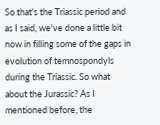So that's the Triassic period and as I said, we've done a little bit now in filling some of the gaps in evolution of temnospondyls during the Triassic. So what about the Jurassic? As I mentioned before, the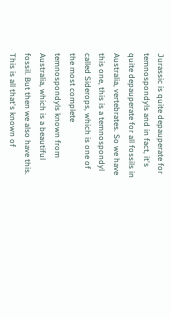Jurassic is quite depauperate for temnospondyls and in fact, it's quite depauperate for all fossils in Australia, vertebrates. So we have this one, this is a temnospondyl called Siderops, which is one of the most complete temnospondyls known from Australia, which is a beautiful fossil. But then we also have this. This is all that's known of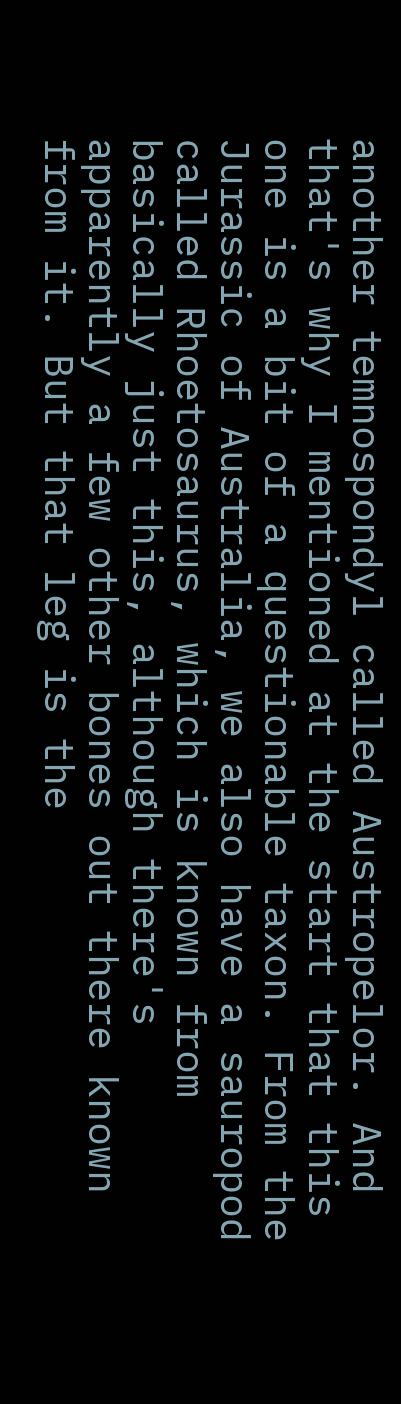another temnospondyl called Austropelor. And that's why I mentioned at the start that this one is a bit of a questionable taxon. From the Jurassic of Australia, we also have a sauropod called Rhoetosaurus, which is known from basically just this, although there's apparently a few other bones out there known from it. But that leg is the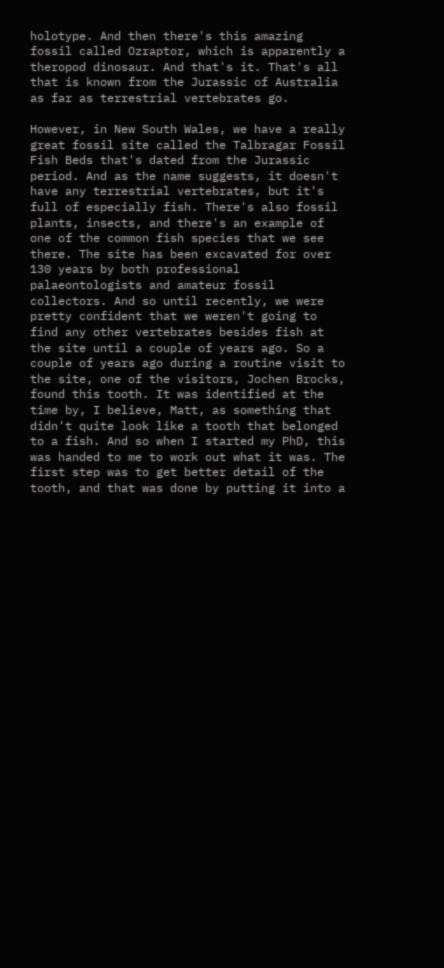holotype. And then there's this amazing fossil called Ozraptor, which is apparently a theropod dinosaur. And that's it. That's all that is known from the Jurassic of Australia as far as terrestrial vertebrates go.

However, in New South Wales, we have a really great fossil site called the Talbragar Fossil Fish Beds that's dated from the Jurassic period. And as the name suggests, it doesn't have any terrestrial vertebrates, but it's full of especially fish. There's also fossil plants, insects, and there's an example of one of the common fish species that we see there. The site has been excavated for over 130 years by both professional palaeontologists and amateur fossil collectors. And so until recently, we were pretty confident that we weren't going to find any other vertebrates besides fish at the site until a couple of years ago. So a couple of years ago during a routine visit to the site, one of the visitors, Jochen Brocks, found this tooth. It was identified at the time by, I believe, Matt, as something that didn't quite look like a tooth that belonged to a fish. And so when I started my PhD, this was handed to me to work out what it was. The first step was to get better detail of the tooth, and that was done by putting it into a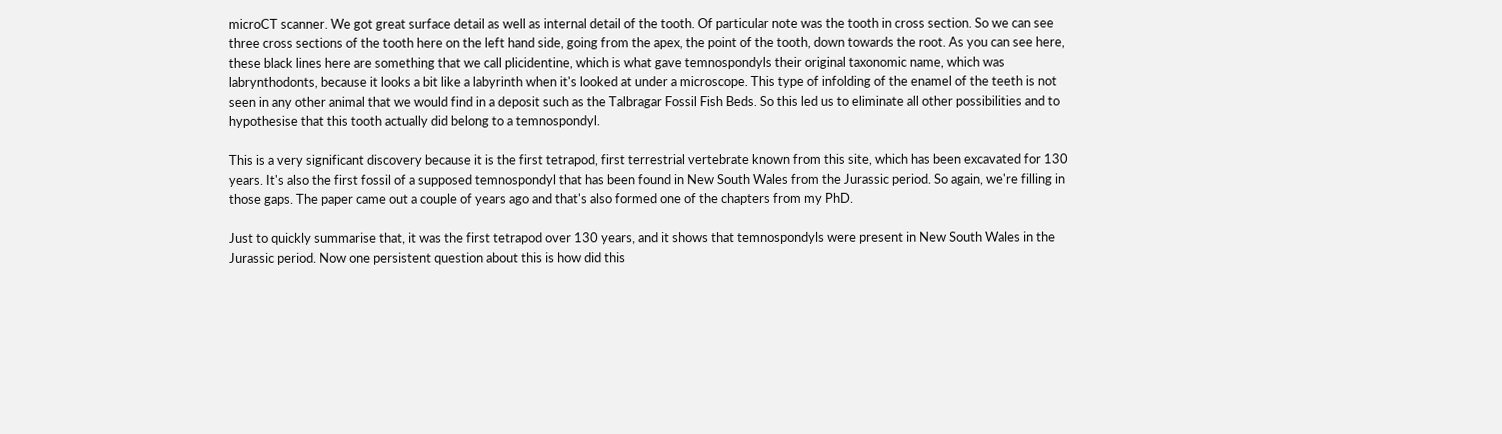microCT scanner. We got great surface detail as well as internal detail of the tooth. Of particular note was the tooth in cross section. So we can see three cross sections of the tooth here on the left hand side, going from the apex, the point of the tooth, down towards the root. As you can see here, these black lines here are something that we call plicidentine, which is what gave temnospondyls their original taxonomic name, which was labrynthodonts, because it looks a bit like a labyrinth when it's looked at under a microscope. This type of infolding of the enamel of the teeth is not seen in any other animal that we would find in a deposit such as the Talbragar Fossil Fish Beds. So this led us to eliminate all other possibilities and to hypothesise that this tooth actually did belong to a temnospondyl.

This is a very significant discovery because it is the first tetrapod, first terrestrial vertebrate known from this site, which has been excavated for 130 years. It's also the first fossil of a supposed temnospondyl that has been found in New South Wales from the Jurassic period. So again, we're filling in those gaps. The paper came out a couple of years ago and that's also formed one of the chapters from my PhD.

Just to quickly summarise that, it was the first tetrapod over 130 years, and it shows that temnospondyls were present in New South Wales in the Jurassic period. Now one persistent question about this is how did this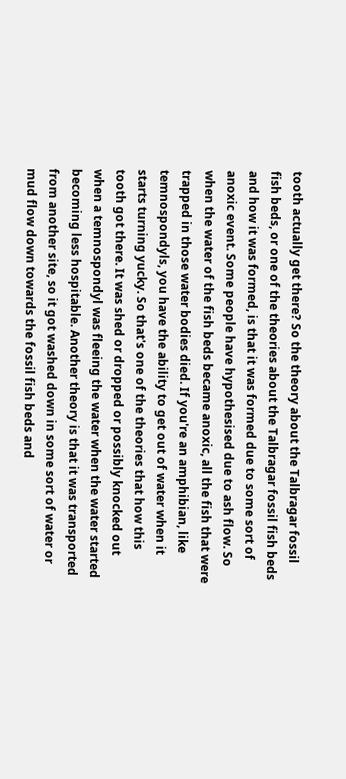tooth actually get there? So the theory about the Talbragar fossil fish beds, or one of the theories about the Talbragar fossil fish beds and how it was formed, is that it was formed due to some sort of anoxic event. Some people have hypothesised due to ash flow. So when the water of the fish beds became anoxic, all the fish that were trapped in those water bodies died. If you're an amphibian, like temnospondyls, you have the ability to get out of water when it starts turning yucky. So that's one of the theories that how this tooth got there. It was shed or dropped or possibly knocked out when a temnospondyl was fleeing the water when the water started becoming less hospitable. Another theory is that it was transported from another site, so it got washed down in some sort of water or mud flow down towards the fossil fish beds and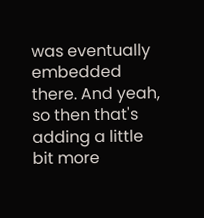was eventually embedded there. And yeah, so then that's adding a little bit more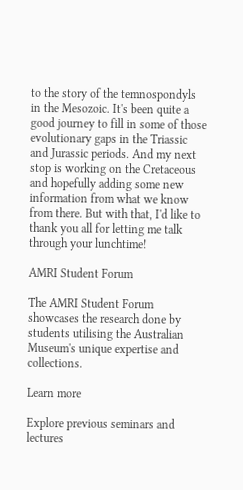to the story of the temnospondyls in the Mesozoic. It's been quite a good journey to fill in some of those evolutionary gaps in the Triassic and Jurassic periods. And my next stop is working on the Cretaceous and hopefully adding some new information from what we know from there. But with that, I'd like to thank you all for letting me talk through your lunchtime!

AMRI Student Forum

The AMRI Student Forum showcases the research done by students utilising the Australian Museum's unique expertise and collections.

Learn more

Explore previous seminars and lectures